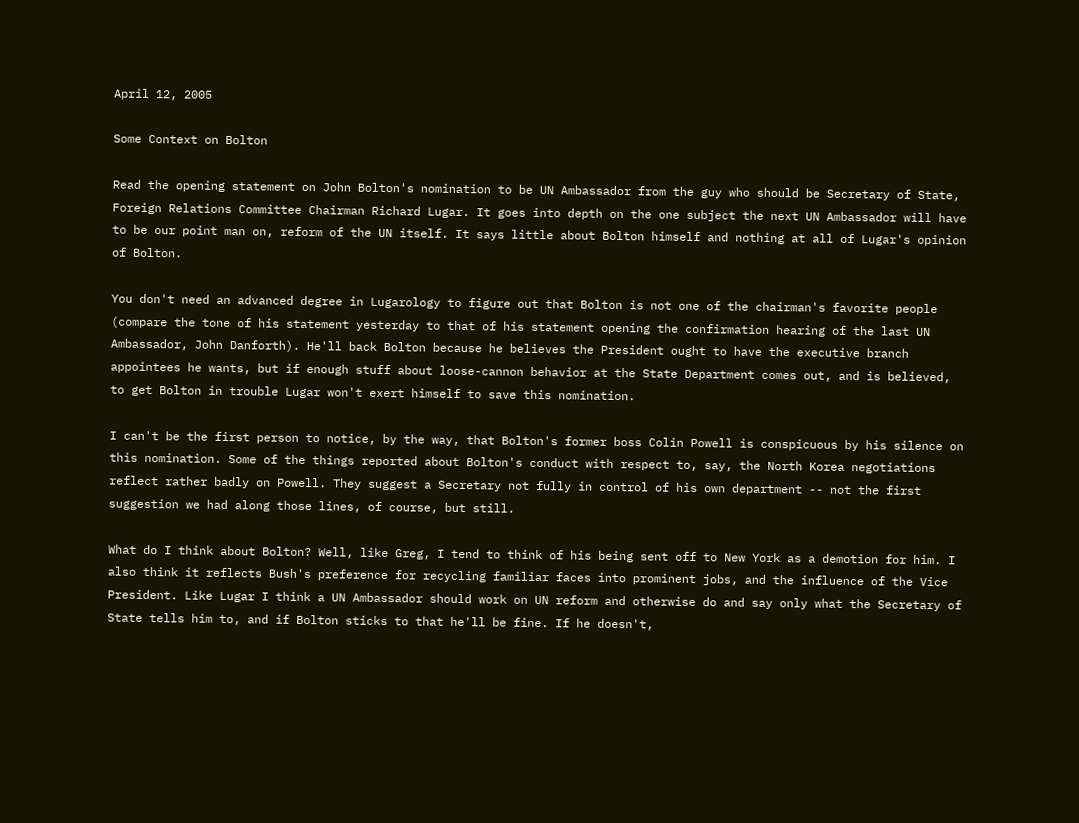April 12, 2005

Some Context on Bolton

Read the opening statement on John Bolton's nomination to be UN Ambassador from the guy who should be Secretary of State, Foreign Relations Committee Chairman Richard Lugar. It goes into depth on the one subject the next UN Ambassador will have to be our point man on, reform of the UN itself. It says little about Bolton himself and nothing at all of Lugar's opinion of Bolton.

You don't need an advanced degree in Lugarology to figure out that Bolton is not one of the chairman's favorite people (compare the tone of his statement yesterday to that of his statement opening the confirmation hearing of the last UN Ambassador, John Danforth). He'll back Bolton because he believes the President ought to have the executive branch appointees he wants, but if enough stuff about loose-cannon behavior at the State Department comes out, and is believed, to get Bolton in trouble Lugar won't exert himself to save this nomination.

I can't be the first person to notice, by the way, that Bolton's former boss Colin Powell is conspicuous by his silence on this nomination. Some of the things reported about Bolton's conduct with respect to, say, the North Korea negotiations reflect rather badly on Powell. They suggest a Secretary not fully in control of his own department -- not the first suggestion we had along those lines, of course, but still.

What do I think about Bolton? Well, like Greg, I tend to think of his being sent off to New York as a demotion for him. I also think it reflects Bush's preference for recycling familiar faces into prominent jobs, and the influence of the Vice President. Like Lugar I think a UN Ambassador should work on UN reform and otherwise do and say only what the Secretary of State tells him to, and if Bolton sticks to that he'll be fine. If he doesn't,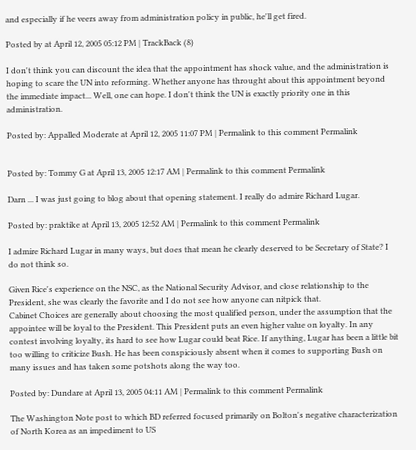and especially if he veers away from administration policy in public, he'll get fired.

Posted by at April 12, 2005 05:12 PM | TrackBack (8)

I don't think you can discount the idea that the appointment has shock value, and the administration is hoping to scare the UN into reforming. Whether anyone has throught about this appointment beyond the immediate impact... Well, one can hope. I don't think the UN is exactly priority one in this administration.

Posted by: Appalled Moderate at April 12, 2005 11:07 PM | Permalink to this comment Permalink


Posted by: Tommy G at April 13, 2005 12:17 AM | Permalink to this comment Permalink

Darn ... I was just going to blog about that opening statement. I really do admire Richard Lugar.

Posted by: praktike at April 13, 2005 12:52 AM | Permalink to this comment Permalink

I admire Richard Lugar in many ways, but does that mean he clearly deserved to be Secretary of State? I do not think so.

Given Rice's experience on the NSC, as the National Security Advisor, and close relationship to the President, she was clearly the favorite and I do not see how anyone can nitpick that.
Cabinet Choices are generally about choosing the most qualified person, under the assumption that the appointee will be loyal to the President. This President puts an even higher value on loyalty. In any contest involving loyalty, its hard to see how Lugar could beat Rice. If anything, Lugar has been a little bit too willing to criticize Bush. He has been conspiciously absent when it comes to supporting Bush on many issues and has taken some potshots along the way too.

Posted by: Dundare at April 13, 2005 04:11 AM | Permalink to this comment Permalink

The Washington Note post to which BD referred focused primarily on Bolton's negative characterization of North Korea as an impediment to US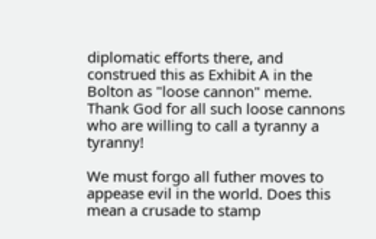diplomatic efforts there, and construed this as Exhibit A in the Bolton as "loose cannon" meme. Thank God for all such loose cannons who are willing to call a tyranny a tyranny!

We must forgo all futher moves to appease evil in the world. Does this mean a crusade to stamp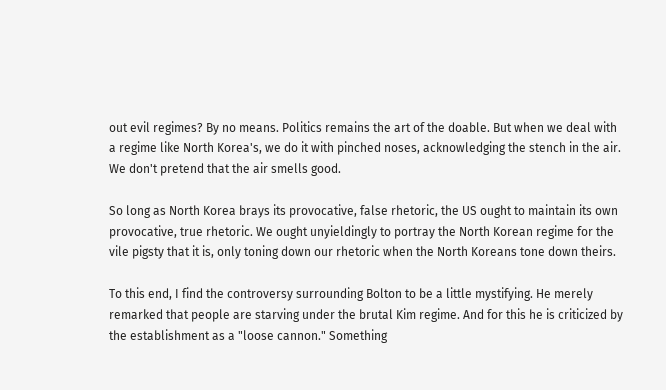out evil regimes? By no means. Politics remains the art of the doable. But when we deal with a regime like North Korea's, we do it with pinched noses, acknowledging the stench in the air. We don't pretend that the air smells good.

So long as North Korea brays its provocative, false rhetoric, the US ought to maintain its own provocative, true rhetoric. We ought unyieldingly to portray the North Korean regime for the vile pigsty that it is, only toning down our rhetoric when the North Koreans tone down theirs.

To this end, I find the controversy surrounding Bolton to be a little mystifying. He merely remarked that people are starving under the brutal Kim regime. And for this he is criticized by the establishment as a "loose cannon." Something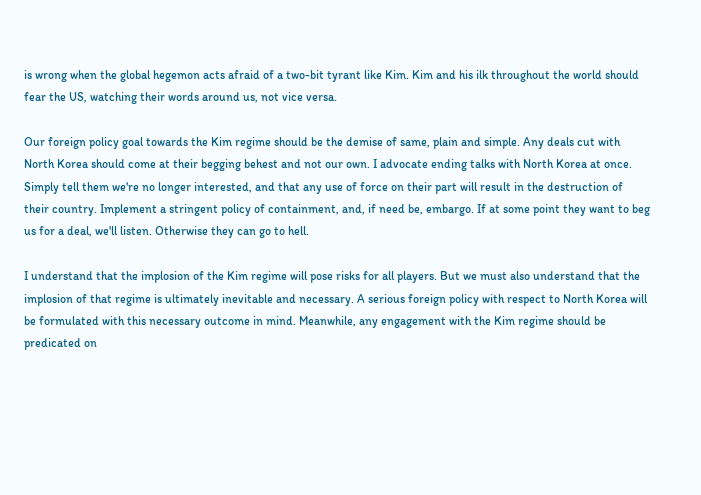is wrong when the global hegemon acts afraid of a two-bit tyrant like Kim. Kim and his ilk throughout the world should fear the US, watching their words around us, not vice versa.

Our foreign policy goal towards the Kim regime should be the demise of same, plain and simple. Any deals cut with North Korea should come at their begging behest and not our own. I advocate ending talks with North Korea at once. Simply tell them we're no longer interested, and that any use of force on their part will result in the destruction of their country. Implement a stringent policy of containment, and, if need be, embargo. If at some point they want to beg us for a deal, we'll listen. Otherwise they can go to hell.

I understand that the implosion of the Kim regime will pose risks for all players. But we must also understand that the implosion of that regime is ultimately inevitable and necessary. A serious foreign policy with respect to North Korea will be formulated with this necessary outcome in mind. Meanwhile, any engagement with the Kim regime should be predicated on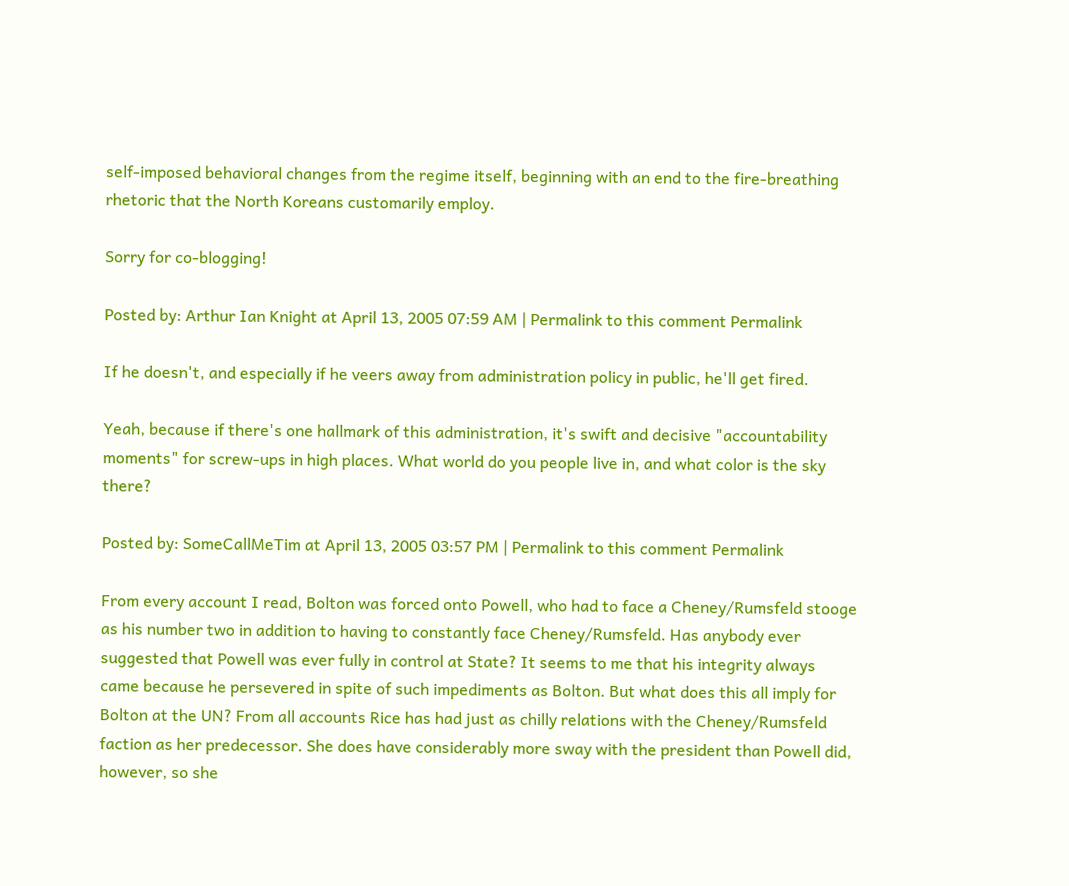self-imposed behavioral changes from the regime itself, beginning with an end to the fire-breathing rhetoric that the North Koreans customarily employ.

Sorry for co-blogging!

Posted by: Arthur Ian Knight at April 13, 2005 07:59 AM | Permalink to this comment Permalink

If he doesn't, and especially if he veers away from administration policy in public, he'll get fired.

Yeah, because if there's one hallmark of this administration, it's swift and decisive "accountability moments" for screw-ups in high places. What world do you people live in, and what color is the sky there?

Posted by: SomeCallMeTim at April 13, 2005 03:57 PM | Permalink to this comment Permalink

From every account I read, Bolton was forced onto Powell, who had to face a Cheney/Rumsfeld stooge as his number two in addition to having to constantly face Cheney/Rumsfeld. Has anybody ever suggested that Powell was ever fully in control at State? It seems to me that his integrity always came because he persevered in spite of such impediments as Bolton. But what does this all imply for Bolton at the UN? From all accounts Rice has had just as chilly relations with the Cheney/Rumsfeld faction as her predecessor. She does have considerably more sway with the president than Powell did, however, so she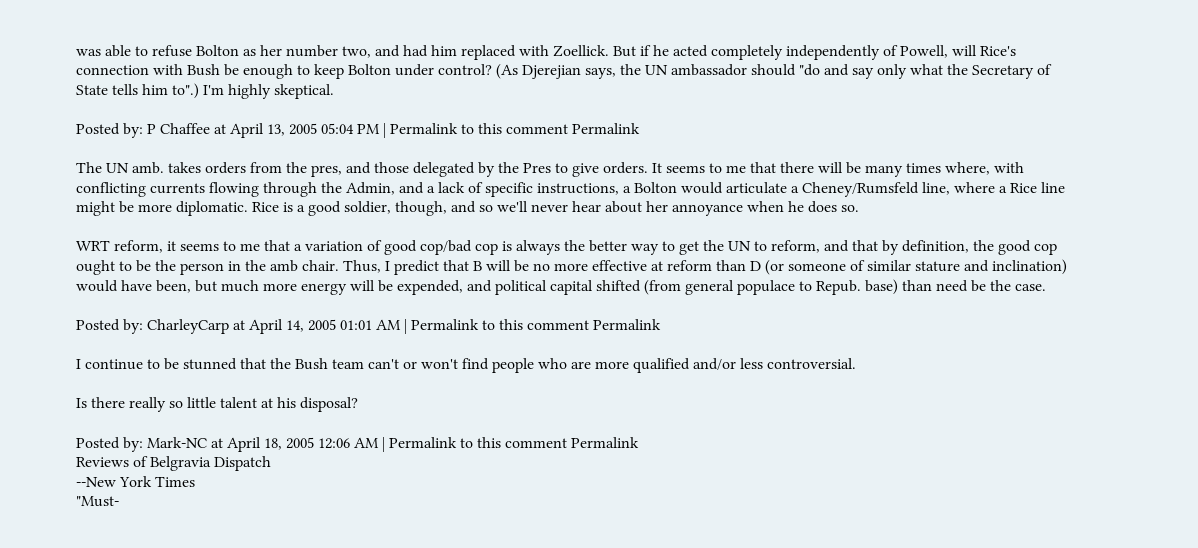was able to refuse Bolton as her number two, and had him replaced with Zoellick. But if he acted completely independently of Powell, will Rice's connection with Bush be enough to keep Bolton under control? (As Djerejian says, the UN ambassador should "do and say only what the Secretary of State tells him to".) I'm highly skeptical.

Posted by: P Chaffee at April 13, 2005 05:04 PM | Permalink to this comment Permalink

The UN amb. takes orders from the pres, and those delegated by the Pres to give orders. It seems to me that there will be many times where, with conflicting currents flowing through the Admin, and a lack of specific instructions, a Bolton would articulate a Cheney/Rumsfeld line, where a Rice line might be more diplomatic. Rice is a good soldier, though, and so we'll never hear about her annoyance when he does so.

WRT reform, it seems to me that a variation of good cop/bad cop is always the better way to get the UN to reform, and that by definition, the good cop ought to be the person in the amb chair. Thus, I predict that B will be no more effective at reform than D (or someone of similar stature and inclination) would have been, but much more energy will be expended, and political capital shifted (from general populace to Repub. base) than need be the case.

Posted by: CharleyCarp at April 14, 2005 01:01 AM | Permalink to this comment Permalink

I continue to be stunned that the Bush team can't or won't find people who are more qualified and/or less controversial.

Is there really so little talent at his disposal?

Posted by: Mark-NC at April 18, 2005 12:06 AM | Permalink to this comment Permalink
Reviews of Belgravia Dispatch
--New York Times
"Must-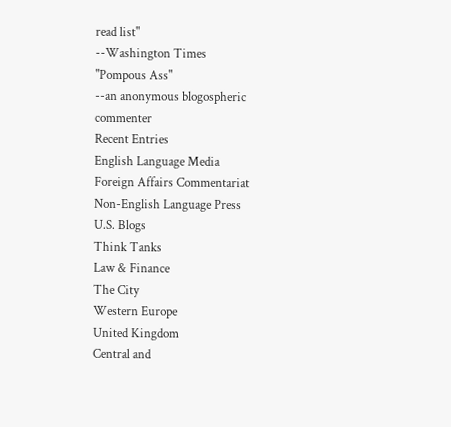read list"
--Washington Times
"Pompous Ass"
--an anonymous blogospheric commenter
Recent Entries
English Language Media
Foreign Affairs Commentariat
Non-English Language Press
U.S. Blogs
Think Tanks
Law & Finance
The City
Western Europe
United Kingdom
Central and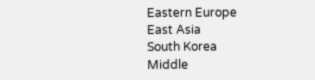Eastern Europe
East Asia
South Korea
Middle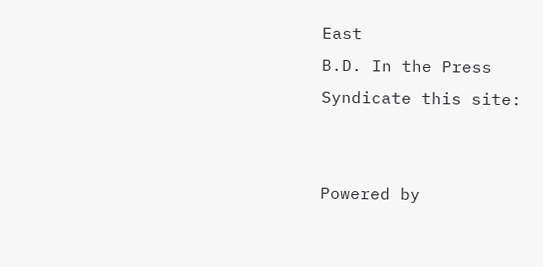East
B.D. In the Press
Syndicate this site:


Powered by